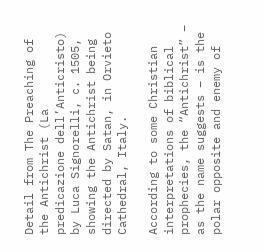Detail from The Preaching of the Antichrist (La predicazione dell’Anticristo) by Luca Signorelli, c. 1505, showing the Antichrist being directed by Satan, in Orvieto Cathedral, Italy.

According to some Christian interpretations of biblical prophecies, the “Antichrist” – as the name suggests – is the polar opposite and enemy of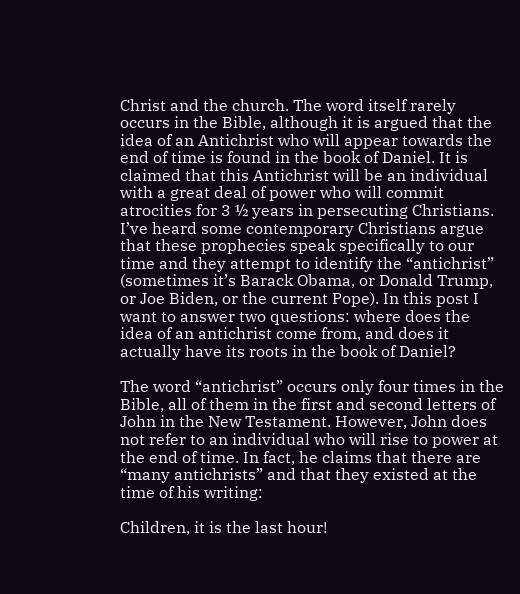Christ and the church. The word itself rarely occurs in the Bible, although it is argued that the idea of an Antichrist who will appear towards the end of time is found in the book of Daniel. It is claimed that this Antichrist will be an individual with a great deal of power who will commit atrocities for 3 ½ years in persecuting Christians. I’ve heard some contemporary Christians argue that these prophecies speak specifically to our time and they attempt to identify the “antichrist” (sometimes it’s Barack Obama, or Donald Trump, or Joe Biden, or the current Pope). In this post I want to answer two questions: where does the idea of an antichrist come from, and does it actually have its roots in the book of Daniel?

The word “antichrist” occurs only four times in the Bible, all of them in the first and second letters of John in the New Testament. However, John does not refer to an individual who will rise to power at the end of time. In fact, he claims that there are “many antichrists” and that they existed at the time of his writing:

Children, it is the last hour!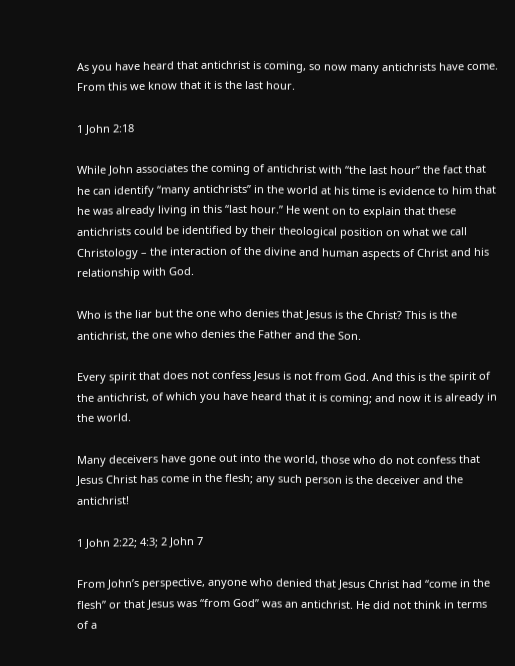As you have heard that antichrist is coming, so now many antichrists have come. From this we know that it is the last hour.

1 John 2:18

While John associates the coming of antichrist with “the last hour” the fact that he can identify “many antichrists” in the world at his time is evidence to him that he was already living in this “last hour.” He went on to explain that these antichrists could be identified by their theological position on what we call Christology – the interaction of the divine and human aspects of Christ and his relationship with God.

Who is the liar but the one who denies that Jesus is the Christ? This is the antichrist, the one who denies the Father and the Son.

Every spirit that does not confess Jesus is not from God. And this is the spirit of the antichrist, of which you have heard that it is coming; and now it is already in the world.

Many deceivers have gone out into the world, those who do not confess that Jesus Christ has come in the flesh; any such person is the deceiver and the antichrist!

1 John 2:22; 4:3; 2 John 7

From John’s perspective, anyone who denied that Jesus Christ had “come in the flesh” or that Jesus was “from God” was an antichrist. He did not think in terms of a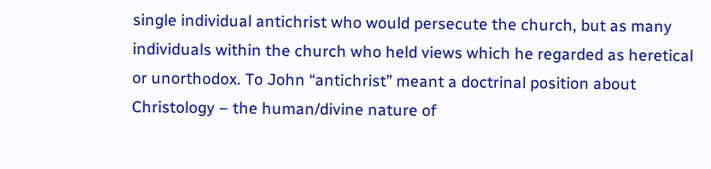single individual antichrist who would persecute the church, but as many individuals within the church who held views which he regarded as heretical or unorthodox. To John “antichrist” meant a doctrinal position about Christology – the human/divine nature of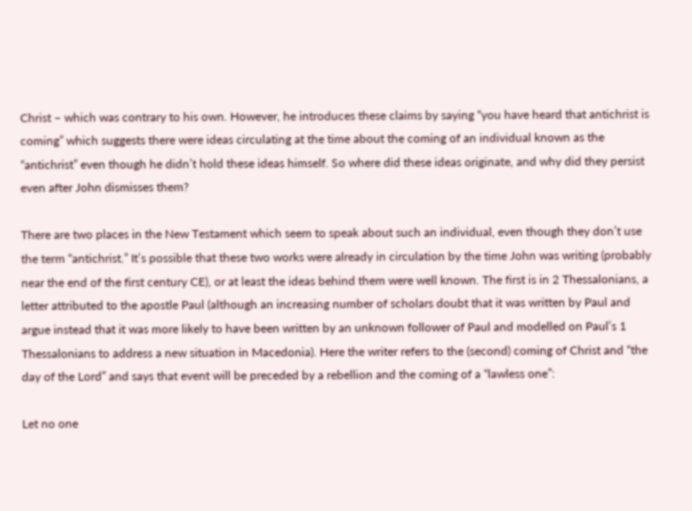Christ – which was contrary to his own. However, he introduces these claims by saying “you have heard that antichrist is coming” which suggests there were ideas circulating at the time about the coming of an individual known as the “antichrist” even though he didn’t hold these ideas himself. So where did these ideas originate, and why did they persist even after John dismisses them?

There are two places in the New Testament which seem to speak about such an individual, even though they don’t use the term “antichrist.” It’s possible that these two works were already in circulation by the time John was writing (probably near the end of the first century CE), or at least the ideas behind them were well known. The first is in 2 Thessalonians, a letter attributed to the apostle Paul (although an increasing number of scholars doubt that it was written by Paul and argue instead that it was more likely to have been written by an unknown follower of Paul and modelled on Paul’s 1 Thessalonians to address a new situation in Macedonia). Here the writer refers to the (second) coming of Christ and “the day of the Lord” and says that event will be preceded by a rebellion and the coming of a “lawless one”:

Let no one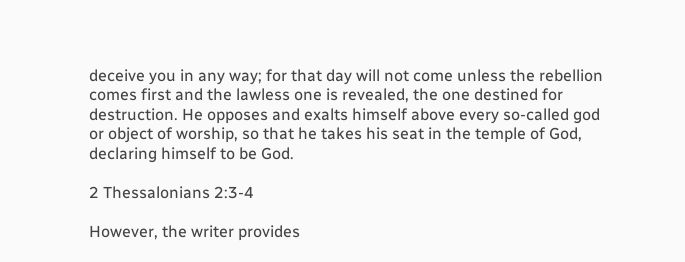deceive you in any way; for that day will not come unless the rebellion comes first and the lawless one is revealed, the one destined for destruction. He opposes and exalts himself above every so-called god or object of worship, so that he takes his seat in the temple of God, declaring himself to be God.

2 Thessalonians 2:3-4

However, the writer provides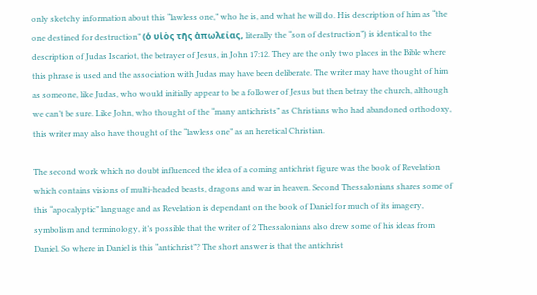only sketchy information about this “lawless one,” who he is, and what he will do. His description of him as “the one destined for destruction” (ὁ υἱὸς τῆς ἀπωλείας, literally the “son of destruction”) is identical to the description of Judas Iscariot, the betrayer of Jesus, in John 17:12. They are the only two places in the Bible where this phrase is used and the association with Judas may have been deliberate. The writer may have thought of him as someone, like Judas, who would initially appear to be a follower of Jesus but then betray the church, although we can’t be sure. Like John, who thought of the “many antichrists” as Christians who had abandoned orthodoxy, this writer may also have thought of the “lawless one” as an heretical Christian.

The second work which no doubt influenced the idea of a coming antichrist figure was the book of Revelation which contains visions of multi-headed beasts, dragons and war in heaven. Second Thessalonians shares some of this “apocalyptic” language and as Revelation is dependant on the book of Daniel for much of its imagery, symbolism and terminology, it’s possible that the writer of 2 Thessalonians also drew some of his ideas from Daniel. So where in Daniel is this “antichrist”? The short answer is that the antichrist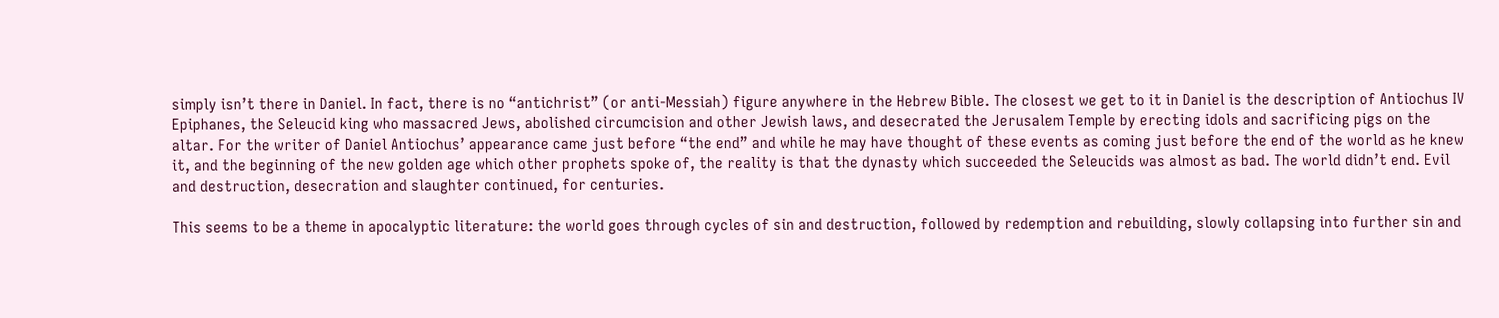simply isn’t there in Daniel. In fact, there is no “antichrist” (or anti-Messiah) figure anywhere in the Hebrew Bible. The closest we get to it in Daniel is the description of Antiochus IV Epiphanes, the Seleucid king who massacred Jews, abolished circumcision and other Jewish laws, and desecrated the Jerusalem Temple by erecting idols and sacrificing pigs on the altar. For the writer of Daniel Antiochus’ appearance came just before “the end” and while he may have thought of these events as coming just before the end of the world as he knew it, and the beginning of the new golden age which other prophets spoke of, the reality is that the dynasty which succeeded the Seleucids was almost as bad. The world didn’t end. Evil and destruction, desecration and slaughter continued, for centuries.

This seems to be a theme in apocalyptic literature: the world goes through cycles of sin and destruction, followed by redemption and rebuilding, slowly collapsing into further sin and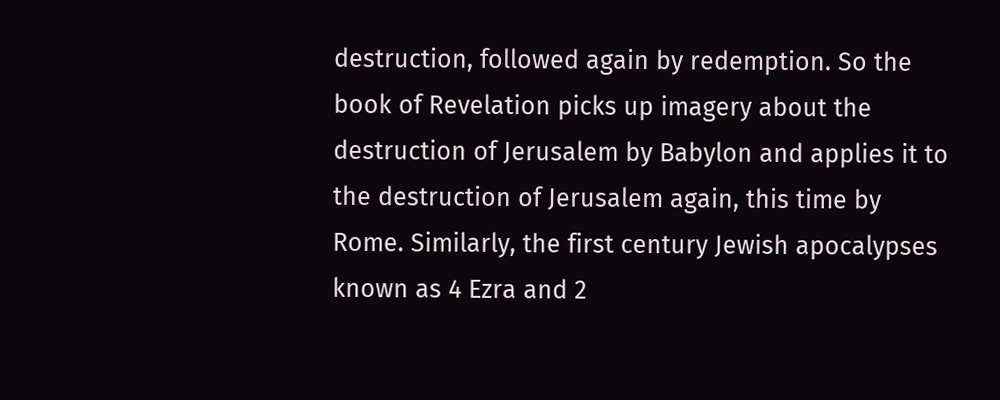destruction, followed again by redemption. So the book of Revelation picks up imagery about the destruction of Jerusalem by Babylon and applies it to the destruction of Jerusalem again, this time by Rome. Similarly, the first century Jewish apocalypses known as 4 Ezra and 2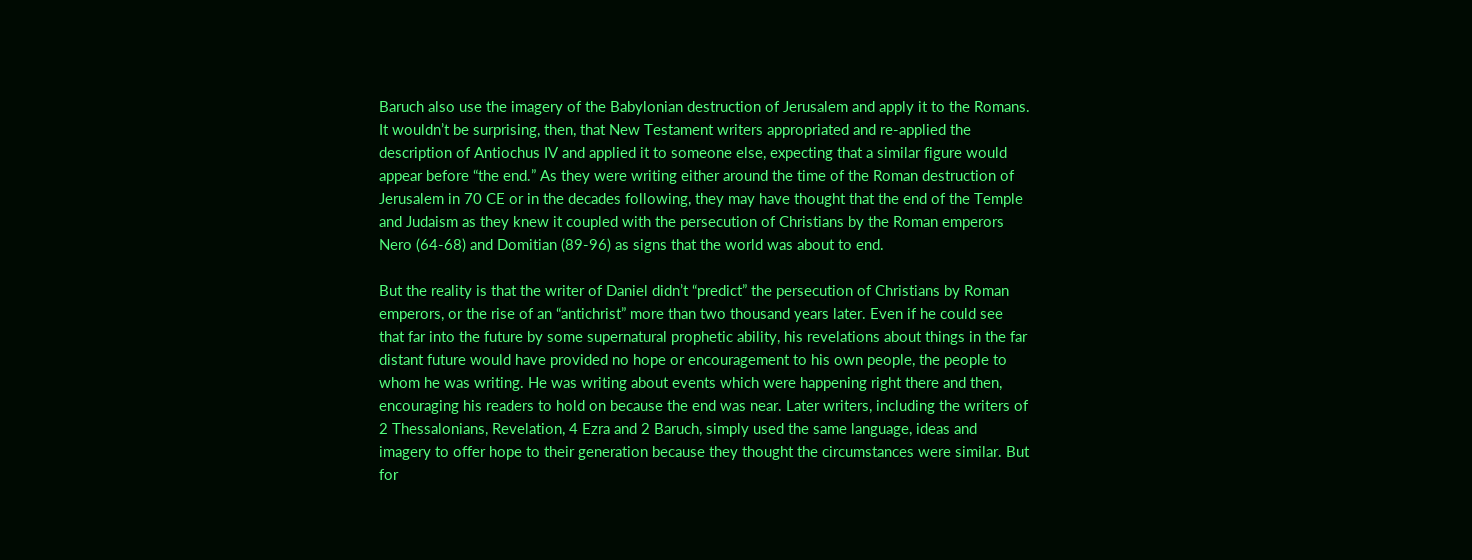Baruch also use the imagery of the Babylonian destruction of Jerusalem and apply it to the Romans. It wouldn’t be surprising, then, that New Testament writers appropriated and re-applied the description of Antiochus IV and applied it to someone else, expecting that a similar figure would appear before “the end.” As they were writing either around the time of the Roman destruction of Jerusalem in 70 CE or in the decades following, they may have thought that the end of the Temple and Judaism as they knew it coupled with the persecution of Christians by the Roman emperors Nero (64-68) and Domitian (89-96) as signs that the world was about to end.

But the reality is that the writer of Daniel didn’t “predict” the persecution of Christians by Roman emperors, or the rise of an “antichrist” more than two thousand years later. Even if he could see that far into the future by some supernatural prophetic ability, his revelations about things in the far distant future would have provided no hope or encouragement to his own people, the people to whom he was writing. He was writing about events which were happening right there and then, encouraging his readers to hold on because the end was near. Later writers, including the writers of 2 Thessalonians, Revelation, 4 Ezra and 2 Baruch, simply used the same language, ideas and imagery to offer hope to their generation because they thought the circumstances were similar. But for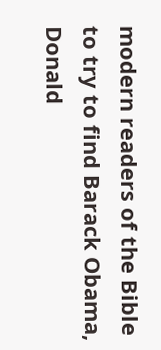modern readers of the Bible to try to find Barack Obama, Donald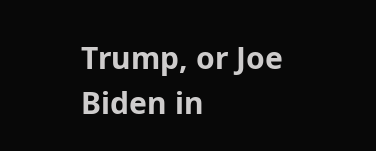Trump, or Joe Biden in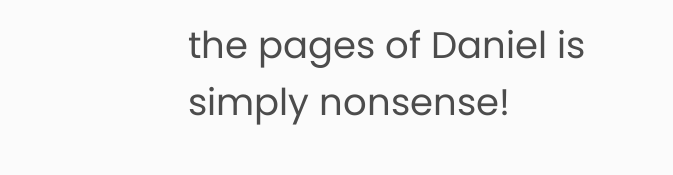the pages of Daniel is simply nonsense!